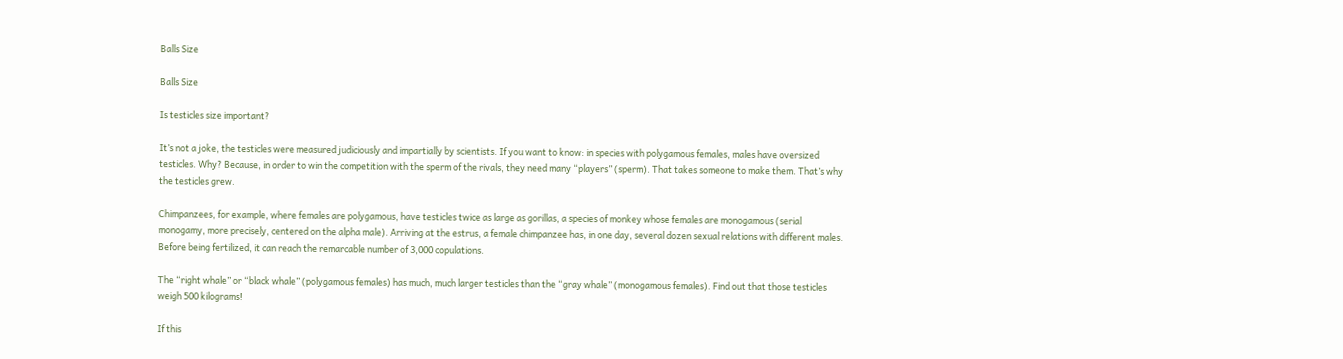Balls Size

Balls Size

Is testicles size important?

It’s not a joke, the testicles were measured judiciously and impartially by scientists. If you want to know: in species with polygamous females, males have oversized testicles. Why? Because, in order to win the competition with the sperm of the rivals, they need many “players” (sperm). That takes someone to make them. That’s why the testicles grew.

Chimpanzees, for example, where females are polygamous, have testicles twice as large as gorillas, a species of monkey whose females are monogamous (serial monogamy, more precisely, centered on the alpha male). Arriving at the estrus, a female chimpanzee has, in one day, several dozen sexual relations with different males. Before being fertilized, it can reach the remarcable number of 3,000 copulations.

The “right whale” or “black whale” (polygamous females) has much, much larger testicles than the “gray whale” (monogamous females). Find out that those testicles weigh 500 kilograms!

If this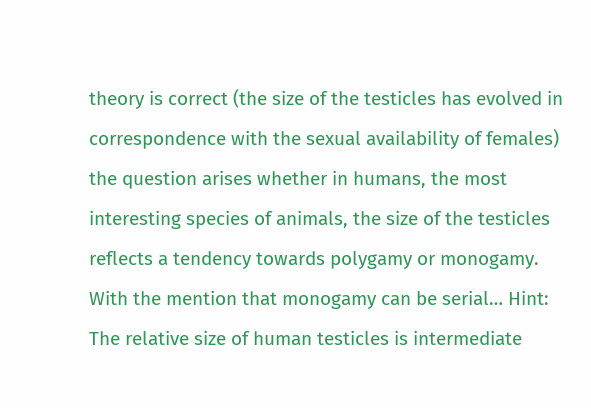theory is correct (the size of the testicles has evolved in correspondence with the sexual availability of females) the question arises whether in humans, the most interesting species of animals, the size of the testicles reflects a tendency towards polygamy or monogamy. With the mention that monogamy can be serial… Hint: The relative size of human testicles is intermediate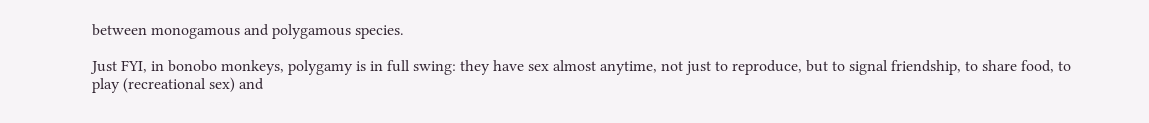between monogamous and polygamous species.

Just FYI, in bonobo monkeys, polygamy is in full swing: they have sex almost anytime, not just to reproduce, but to signal friendship, to share food, to play (recreational sex) and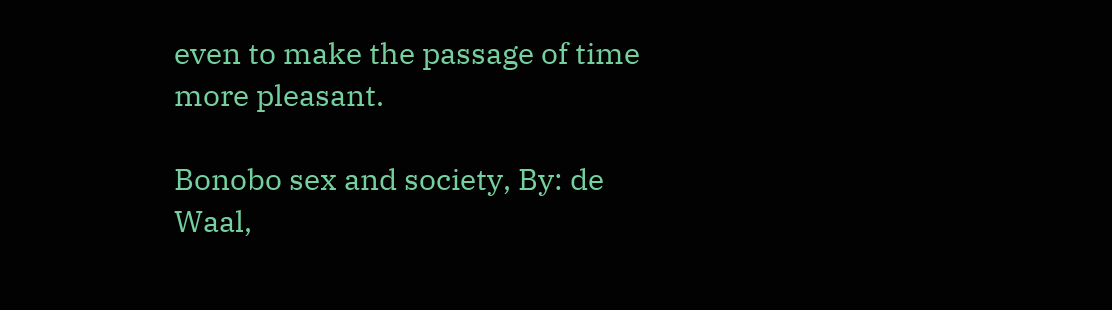even to make the passage of time more pleasant.

Bonobo sex and society, By: de Waal,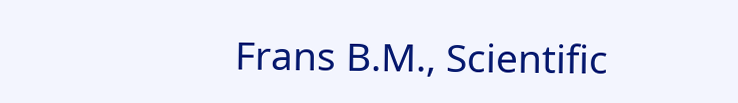Frans B.M., Scientific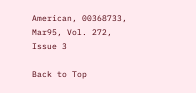American, 00368733, Mar95, Vol. 272, Issue 3

Back to Top